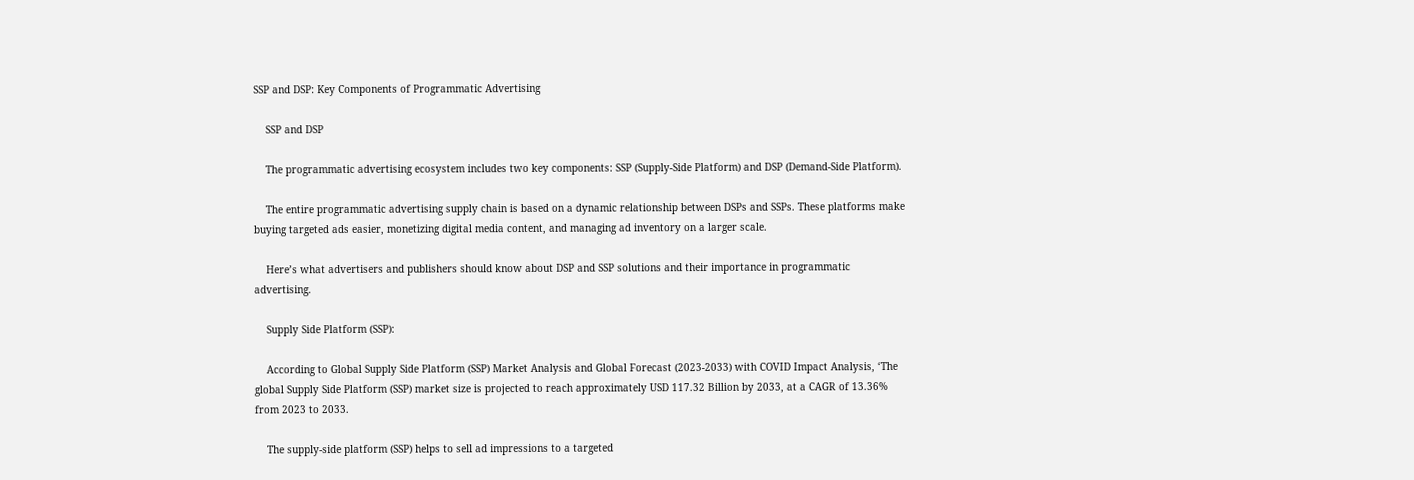SSP and DSP: Key Components of Programmatic Advertising

    SSP and DSP

    The programmatic advertising ecosystem includes two key components: SSP (Supply-Side Platform) and DSP (Demand-Side Platform).

    The entire programmatic advertising supply chain is based on a dynamic relationship between DSPs and SSPs. These platforms make buying targeted ads easier, monetizing digital media content, and managing ad inventory on a larger scale.

    Here’s what advertisers and publishers should know about DSP and SSP solutions and their importance in programmatic advertising.

    Supply Side Platform (SSP):

    According to Global Supply Side Platform (SSP) Market Analysis and Global Forecast (2023-2033) with COVID Impact Analysis, ‘The global Supply Side Platform (SSP) market size is projected to reach approximately USD 117.32 Billion by 2033, at a CAGR of 13.36% from 2023 to 2033.

    The supply-side platform (SSP) helps to sell ad impressions to a targeted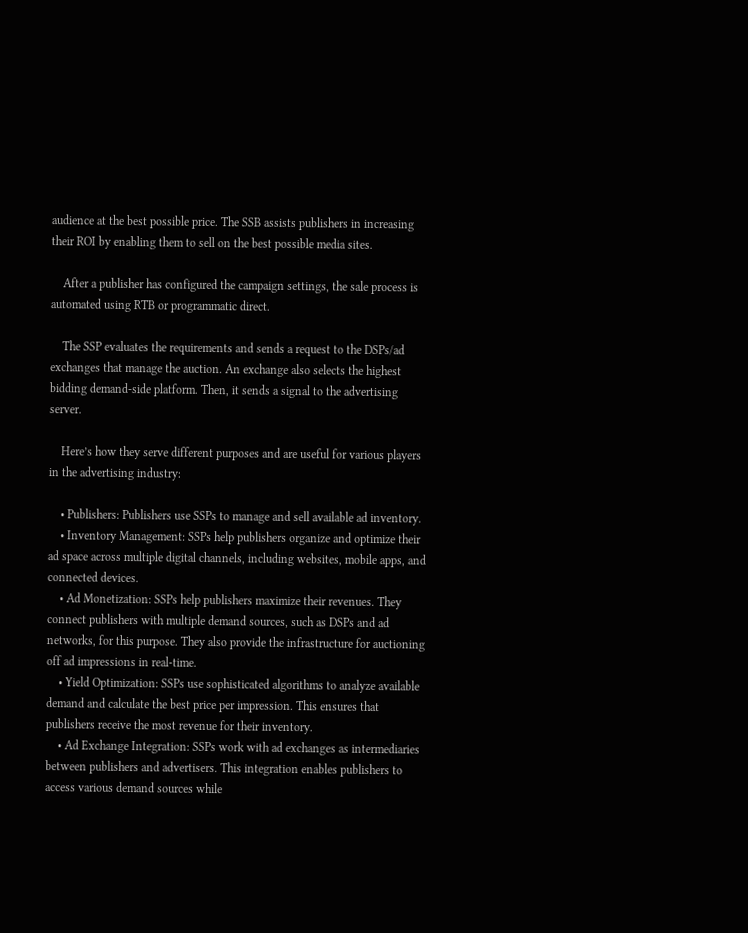audience at the best possible price. The SSB assists publishers in increasing their ROI by enabling them to sell on the best possible media sites.

    After a publisher has configured the campaign settings, the sale process is automated using RTB or programmatic direct.

    The SSP evaluates the requirements and sends a request to the DSPs/ad exchanges that manage the auction. An exchange also selects the highest bidding demand-side platform. Then, it sends a signal to the advertising server.

    Here’s how they serve different purposes and are useful for various players in the advertising industry:

    • Publishers: Publishers use SSPs to manage and sell available ad inventory.
    • Inventory Management: SSPs help publishers organize and optimize their ad space across multiple digital channels, including websites, mobile apps, and connected devices.
    • Ad Monetization: SSPs help publishers maximize their revenues. They connect publishers with multiple demand sources, such as DSPs and ad networks, for this purpose. They also provide the infrastructure for auctioning off ad impressions in real-time.
    • Yield Optimization: SSPs use sophisticated algorithms to analyze available demand and calculate the best price per impression. This ensures that publishers receive the most revenue for their inventory.
    • Ad Exchange Integration: SSPs work with ad exchanges as intermediaries between publishers and advertisers. This integration enables publishers to access various demand sources while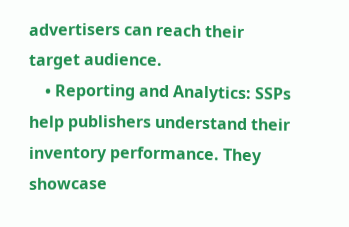advertisers can reach their target audience.
    • Reporting and Analytics: SSPs help publishers understand their inventory performance. They showcase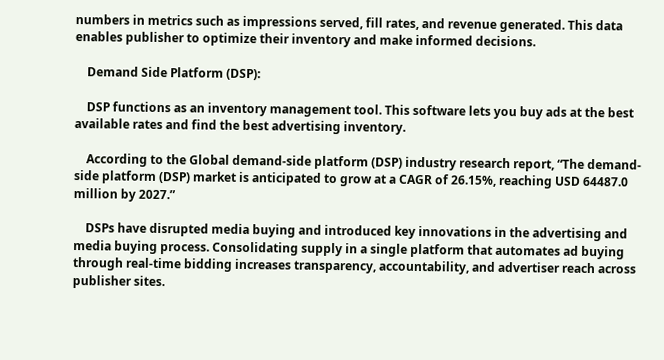numbers in metrics such as impressions served, fill rates, and revenue generated. This data enables publisher to optimize their inventory and make informed decisions.

    Demand Side Platform (DSP):

    DSP functions as an inventory management tool. This software lets you buy ads at the best available rates and find the best advertising inventory.

    According to the Global demand-side platform (DSP) industry research report, “The demand-side platform (DSP) market is anticipated to grow at a CAGR of 26.15%, reaching USD 64487.0 million by 2027.”

    DSPs have disrupted media buying and introduced key innovations in the advertising and media buying process. Consolidating supply in a single platform that automates ad buying through real-time bidding increases transparency, accountability, and advertiser reach across publisher sites.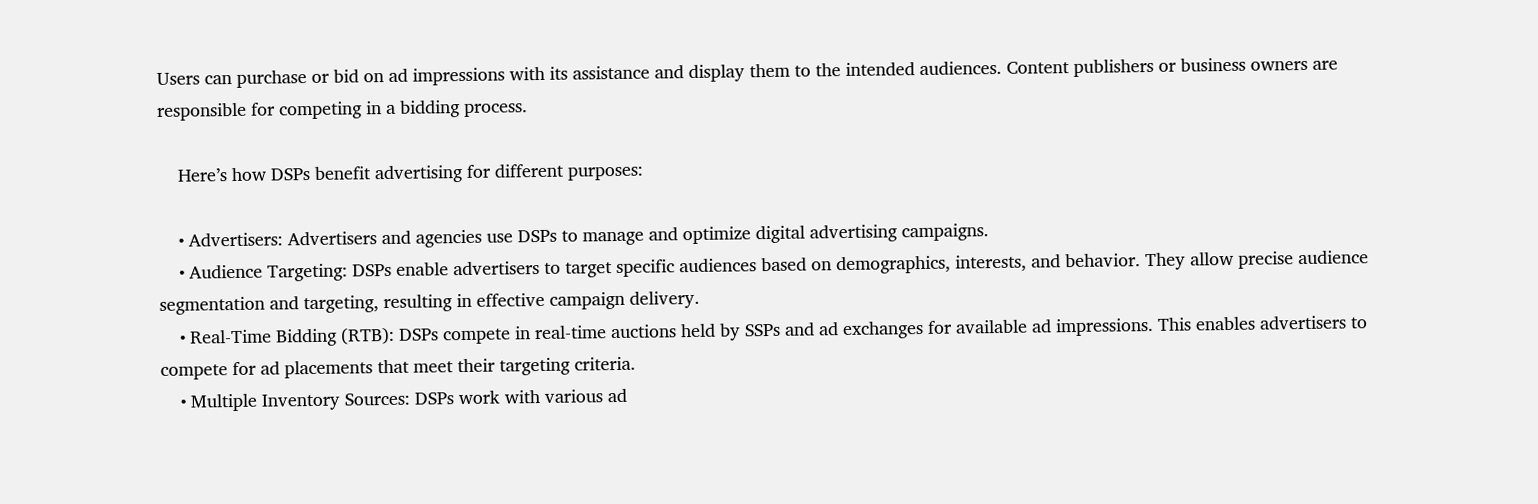Users can purchase or bid on ad impressions with its assistance and display them to the intended audiences. Content publishers or business owners are responsible for competing in a bidding process.

    Here’s how DSPs benefit advertising for different purposes:

    • Advertisers: Advertisers and agencies use DSPs to manage and optimize digital advertising campaigns.
    • Audience Targeting: DSPs enable advertisers to target specific audiences based on demographics, interests, and behavior. They allow precise audience segmentation and targeting, resulting in effective campaign delivery.
    • Real-Time Bidding (RTB): DSPs compete in real-time auctions held by SSPs and ad exchanges for available ad impressions. This enables advertisers to compete for ad placements that meet their targeting criteria.
    • Multiple Inventory Sources: DSPs work with various ad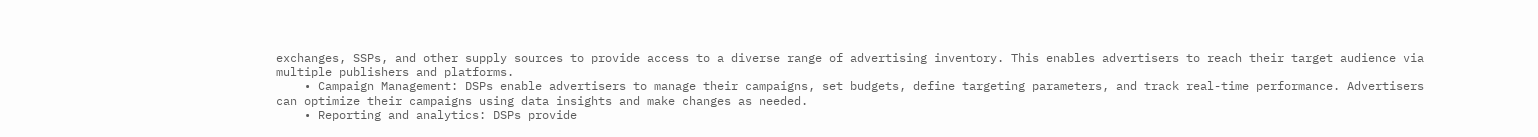exchanges, SSPs, and other supply sources to provide access to a diverse range of advertising inventory. This enables advertisers to reach their target audience via multiple publishers and platforms.
    • Campaign Management: DSPs enable advertisers to manage their campaigns, set budgets, define targeting parameters, and track real-time performance. Advertisers can optimize their campaigns using data insights and make changes as needed.
    • Reporting and analytics: DSPs provide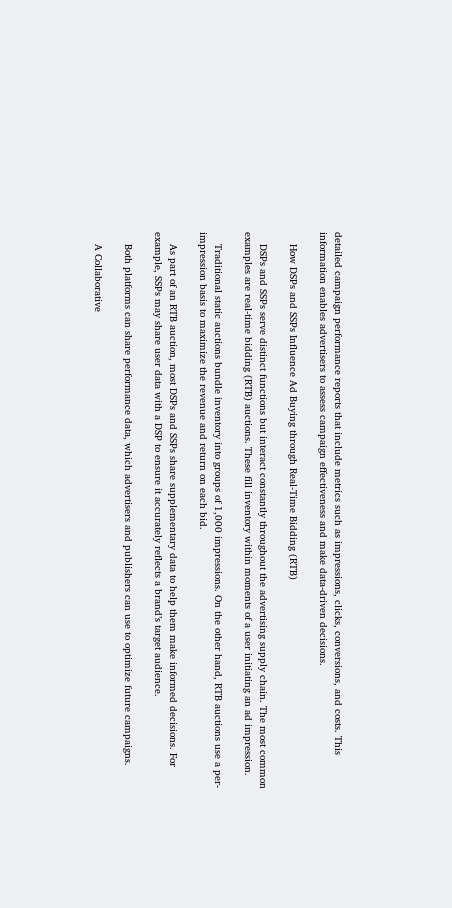detailed campaign performance reports that include metrics such as impressions, clicks, conversions, and costs. This information enables advertisers to assess campaign effectiveness and make data-driven decisions.

    How DSPs and SSPs Influence Ad Buying through Real-Time Bidding (RTB)

    DSPs and SSPs serve distinct functions but interact constantly throughout the advertising supply chain. The most common examples are real-time bidding (RTB) auctions. These fill inventory within moments of a user initiating an ad impression.

    Traditional static auctions bundle inventory into groups of 1,000 impressions. On the other hand, RTB auctions use a per-impression basis to maximize the revenue and return on each bid.

    As part of an RTB auction, most DSPs and SSPs share supplementary data to help them make informed decisions. For example, SSPs may share user data with a DSP to ensure it accurately reflects a brand’s target audience.

    Both platforms can share performance data, which advertisers and publishers can use to optimize future campaigns.

    A Collaborative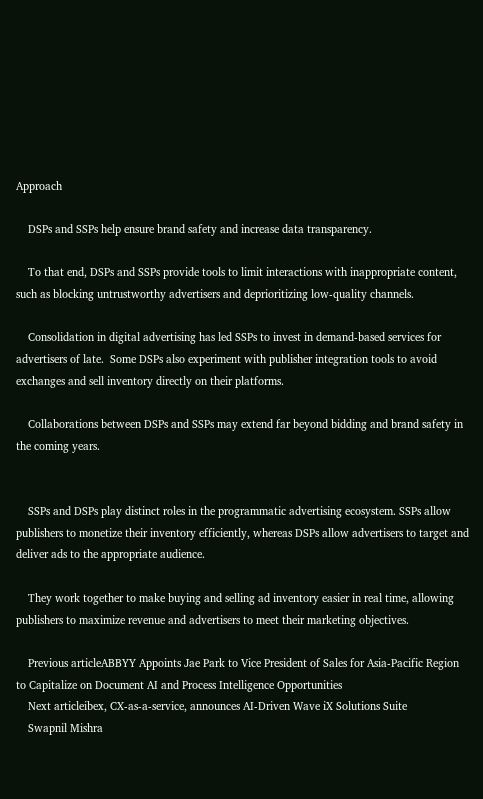Approach

    DSPs and SSPs help ensure brand safety and increase data transparency.

    To that end, DSPs and SSPs provide tools to limit interactions with inappropriate content, such as blocking untrustworthy advertisers and deprioritizing low-quality channels.

    Consolidation in digital advertising has led SSPs to invest in demand-based services for advertisers of late.  Some DSPs also experiment with publisher integration tools to avoid exchanges and sell inventory directly on their platforms.

    Collaborations between DSPs and SSPs may extend far beyond bidding and brand safety in the coming years.


    SSPs and DSPs play distinct roles in the programmatic advertising ecosystem. SSPs allow publishers to monetize their inventory efficiently, whereas DSPs allow advertisers to target and deliver ads to the appropriate audience.

    They work together to make buying and selling ad inventory easier in real time, allowing publishers to maximize revenue and advertisers to meet their marketing objectives.

    Previous articleABBYY Appoints Jae Park to Vice President of Sales for Asia-Pacific Region to Capitalize on Document AI and Process Intelligence Opportunities
    Next articleibex, CX-as-a-service, announces AI-Driven Wave iX Solutions Suite
    Swapnil Mishra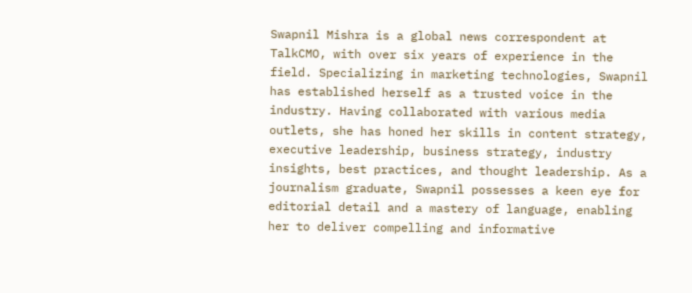Swapnil Mishra is a global news correspondent at TalkCMO, with over six years of experience in the field. Specializing in marketing technologies, Swapnil has established herself as a trusted voice in the industry. Having collaborated with various media outlets, she has honed her skills in content strategy, executive leadership, business strategy, industry insights, best practices, and thought leadership. As a journalism graduate, Swapnil possesses a keen eye for editorial detail and a mastery of language, enabling her to deliver compelling and informative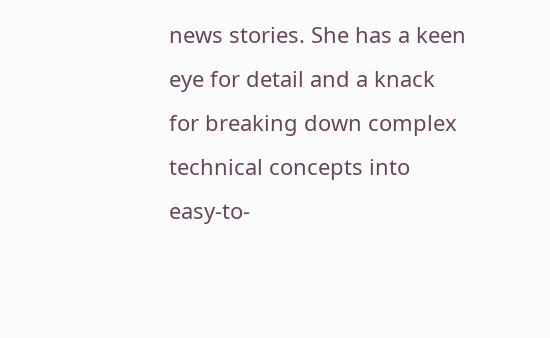news stories. She has a keen eye for detail and a knack for breaking down complex technical concepts into easy-to-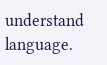understand language.